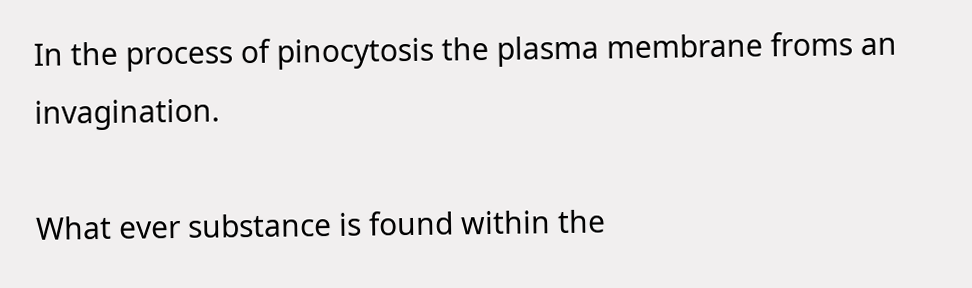In the process of pinocytosis the plasma membrane froms an invagination.

What ever substance is found within the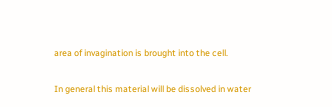area of invagination is brought into the cell.

In general this material will be dissolved in water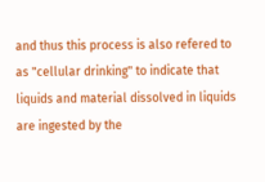and thus this process is also refered to as "cellular drinking" to indicate that liquids and material dissolved in liquids are ingested by the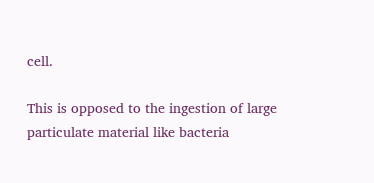cell.

This is opposed to the ingestion of large particulate material like bacteria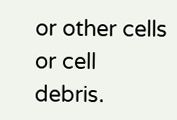or other cells or cell debris.